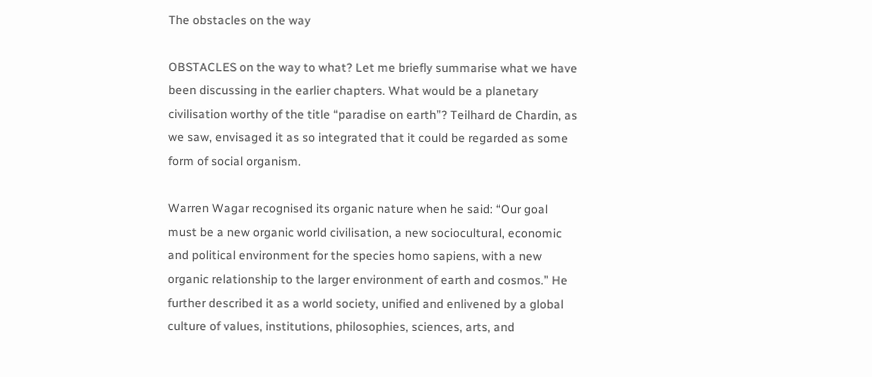The obstacles on the way

OBSTACLES on the way to what? Let me briefly summarise what we have been discussing in the earlier chapters. What would be a planetary civilisation worthy of the title “paradise on earth”? Teilhard de Chardin, as we saw, envisaged it as so integrated that it could be regarded as some form of social organism.

Warren Wagar recognised its organic nature when he said: “Our goal must be a new organic world civilisation, a new sociocultural, economic and political environment for the species homo sapiens, with a new organic relationship to the larger environment of earth and cosmos.” He further described it as a world society, unified and enlivened by a global culture of values, institutions, philosophies, sciences, arts, and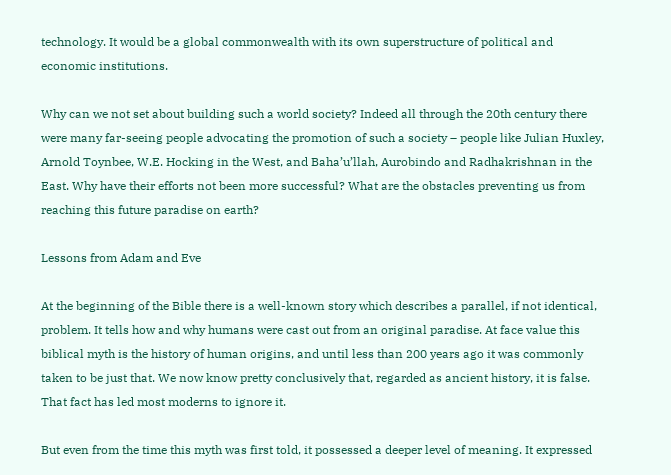technology. It would be a global commonwealth with its own superstructure of political and economic institutions.

Why can we not set about building such a world society? Indeed all through the 20th century there were many far-seeing people advocating the promotion of such a society – people like Julian Huxley, Arnold Toynbee, W.E. Hocking in the West, and Baha’u’llah, Aurobindo and Radhakrishnan in the East. Why have their efforts not been more successful? What are the obstacles preventing us from reaching this future paradise on earth?

Lessons from Adam and Eve

At the beginning of the Bible there is a well-known story which describes a parallel, if not identical, problem. It tells how and why humans were cast out from an original paradise. At face value this biblical myth is the history of human origins, and until less than 200 years ago it was commonly taken to be just that. We now know pretty conclusively that, regarded as ancient history, it is false. That fact has led most moderns to ignore it.

But even from the time this myth was first told, it possessed a deeper level of meaning. It expressed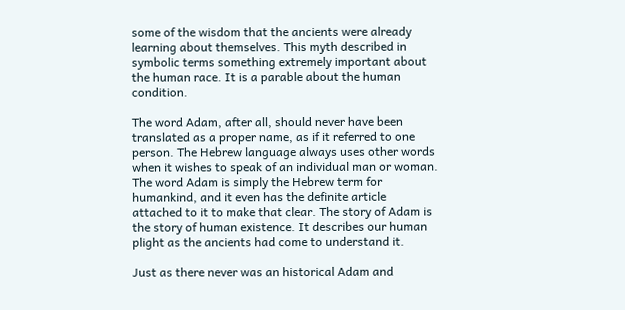some of the wisdom that the ancients were already learning about themselves. This myth described in symbolic terms something extremely important about the human race. It is a parable about the human condition.

The word Adam, after all, should never have been translated as a proper name, as if it referred to one person. The Hebrew language always uses other words when it wishes to speak of an individual man or woman. The word Adam is simply the Hebrew term for humankind, and it even has the definite article attached to it to make that clear. The story of Adam is the story of human existence. It describes our human plight as the ancients had come to understand it.

Just as there never was an historical Adam and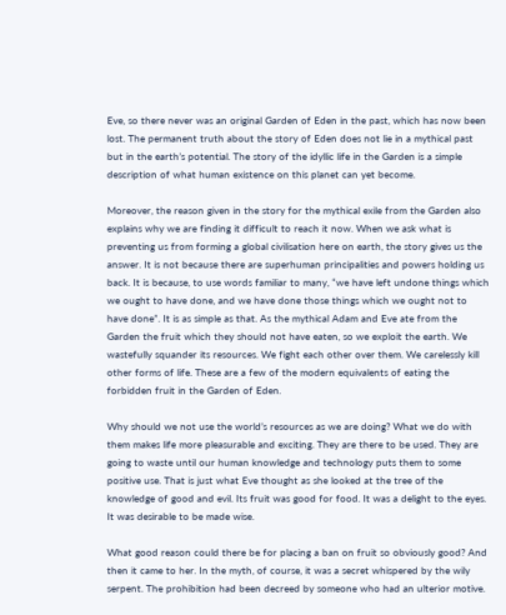Eve, so there never was an original Garden of Eden in the past, which has now been lost. The permanent truth about the story of Eden does not lie in a mythical past but in the earth’s potential. The story of the idyllic life in the Garden is a simple description of what human existence on this planet can yet become.

Moreover, the reason given in the story for the mythical exile from the Garden also explains why we are finding it difficult to reach it now. When we ask what is preventing us from forming a global civilisation here on earth, the story gives us the answer. It is not because there are superhuman principalities and powers holding us back. It is because, to use words familiar to many, “we have left undone things which we ought to have done, and we have done those things which we ought not to have done”. It is as simple as that. As the mythical Adam and Eve ate from the Garden the fruit which they should not have eaten, so we exploit the earth. We wastefully squander its resources. We fight each other over them. We carelessly kill other forms of life. These are a few of the modern equivalents of eating the forbidden fruit in the Garden of Eden.

Why should we not use the world’s resources as we are doing? What we do with them makes life more pleasurable and exciting. They are there to be used. They are going to waste until our human knowledge and technology puts them to some positive use. That is just what Eve thought as she looked at the tree of the knowledge of good and evil. Its fruit was good for food. It was a delight to the eyes. It was desirable to be made wise.

What good reason could there be for placing a ban on fruit so obviously good? And then it came to her. In the myth, of course, it was a secret whispered by the wily serpent. The prohibition had been decreed by someone who had an ulterior motive.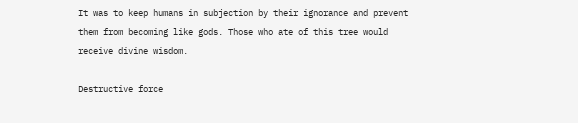It was to keep humans in subjection by their ignorance and prevent them from becoming like gods. Those who ate of this tree would receive divine wisdom.

Destructive force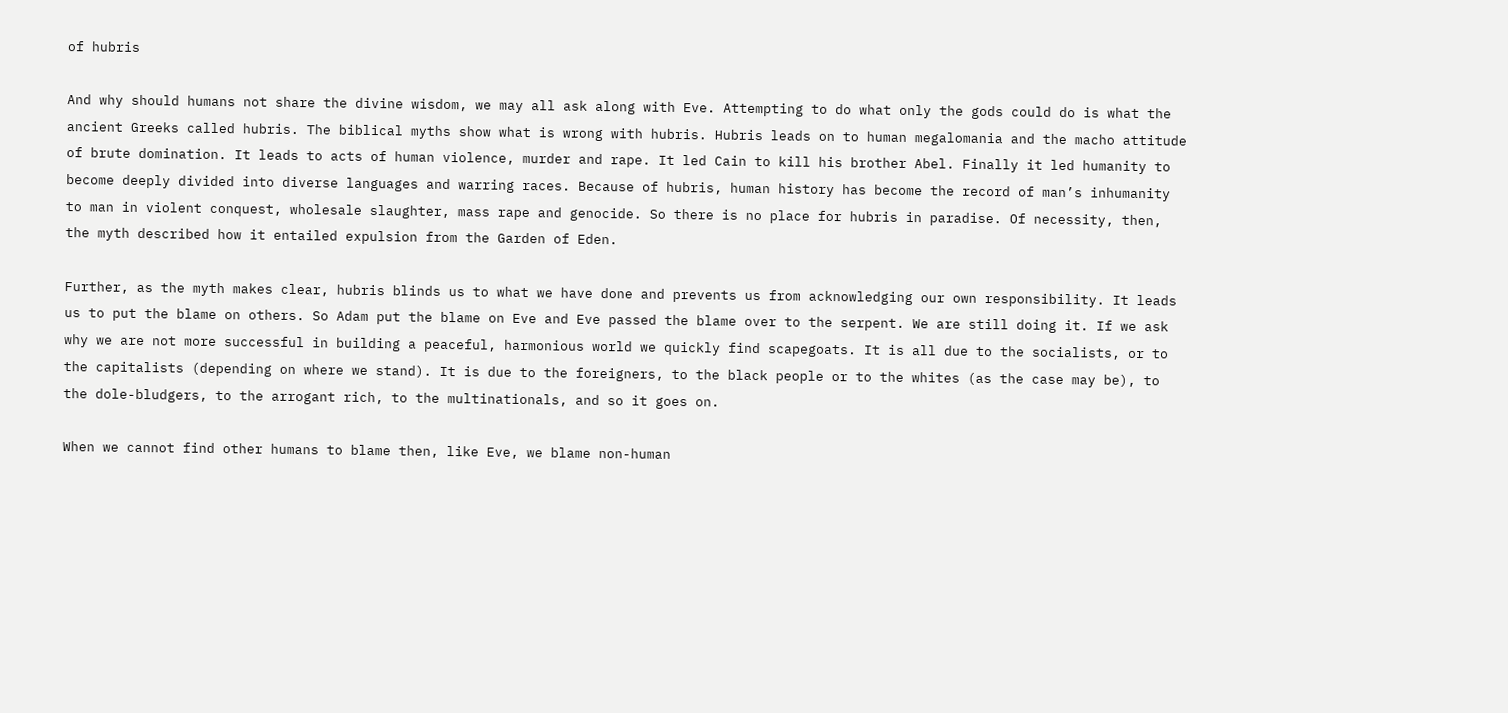of hubris

And why should humans not share the divine wisdom, we may all ask along with Eve. Attempting to do what only the gods could do is what the ancient Greeks called hubris. The biblical myths show what is wrong with hubris. Hubris leads on to human megalomania and the macho attitude of brute domination. It leads to acts of human violence, murder and rape. It led Cain to kill his brother Abel. Finally it led humanity to become deeply divided into diverse languages and warring races. Because of hubris, human history has become the record of man’s inhumanity to man in violent conquest, wholesale slaughter, mass rape and genocide. So there is no place for hubris in paradise. Of necessity, then, the myth described how it entailed expulsion from the Garden of Eden.

Further, as the myth makes clear, hubris blinds us to what we have done and prevents us from acknowledging our own responsibility. It leads us to put the blame on others. So Adam put the blame on Eve and Eve passed the blame over to the serpent. We are still doing it. If we ask why we are not more successful in building a peaceful, harmonious world we quickly find scapegoats. It is all due to the socialists, or to the capitalists (depending on where we stand). It is due to the foreigners, to the black people or to the whites (as the case may be), to the dole-bludgers, to the arrogant rich, to the multinationals, and so it goes on.

When we cannot find other humans to blame then, like Eve, we blame non-human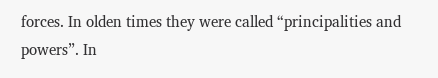forces. In olden times they were called “principalities and powers”. In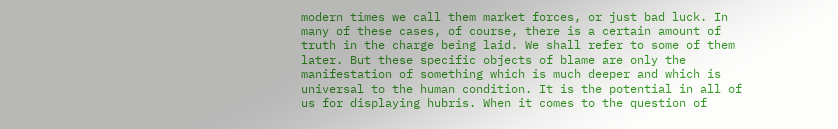modern times we call them market forces, or just bad luck. In many of these cases, of course, there is a certain amount of truth in the charge being laid. We shall refer to some of them later. But these specific objects of blame are only the manifestation of something which is much deeper and which is universal to the human condition. It is the potential in all of us for displaying hubris. When it comes to the question of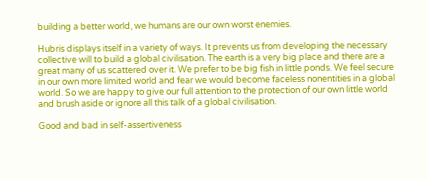building a better world, we humans are our own worst enemies.

Hubris displays itself in a variety of ways. It prevents us from developing the necessary collective will to build a global civilisation. The earth is a very big place and there are a great many of us scattered over it. We prefer to be big fish in little ponds. We feel secure in our own more limited world and fear we would become faceless nonentities in a global world. So we are happy to give our full attention to the protection of our own little world and brush aside or ignore all this talk of a global civilisation.

Good and bad in self-assertiveness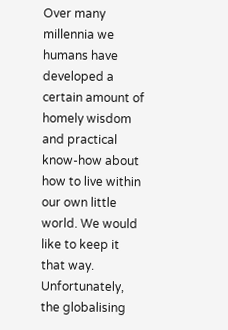Over many millennia we humans have developed a certain amount of homely wisdom and practical know-how about how to live within our own little world. We would like to keep it that way. Unfortunately, the globalising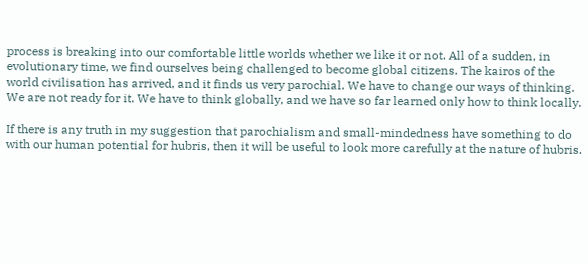process is breaking into our comfortable little worlds whether we like it or not. All of a sudden, in evolutionary time, we find ourselves being challenged to become global citizens. The kairos of the world civilisation has arrived, and it finds us very parochial. We have to change our ways of thinking. We are not ready for it. We have to think globally, and we have so far learned only how to think locally.

If there is any truth in my suggestion that parochialism and small-mindedness have something to do with our human potential for hubris, then it will be useful to look more carefully at the nature of hubris.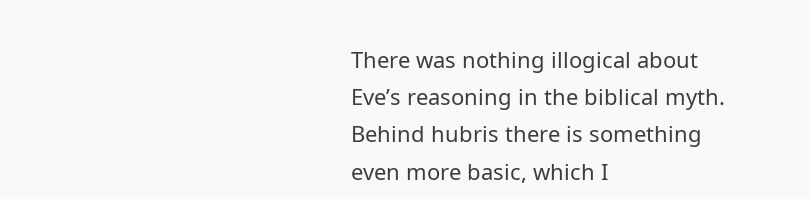There was nothing illogical about Eve’s reasoning in the biblical myth. Behind hubris there is something even more basic, which I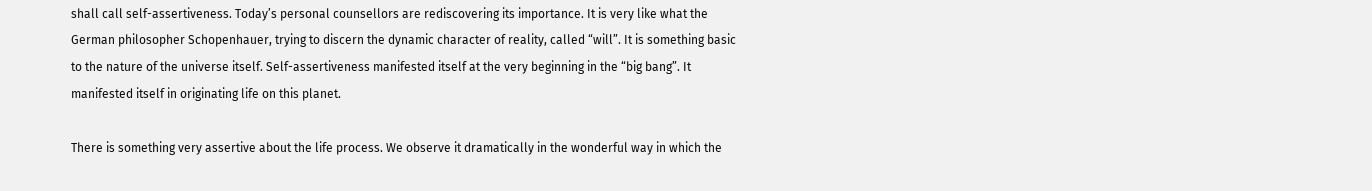shall call self-assertiveness. Today’s personal counsellors are rediscovering its importance. It is very like what the German philosopher Schopenhauer, trying to discern the dynamic character of reality, called “will”. It is something basic to the nature of the universe itself. Self-assertiveness manifested itself at the very beginning in the “big bang”. It manifested itself in originating life on this planet.

There is something very assertive about the life process. We observe it dramatically in the wonderful way in which the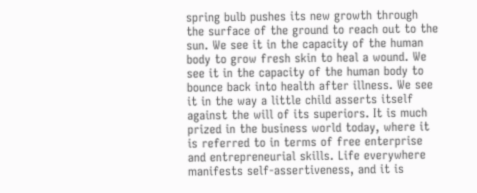spring bulb pushes its new growth through the surface of the ground to reach out to the sun. We see it in the capacity of the human body to grow fresh skin to heal a wound. We see it in the capacity of the human body to bounce back into health after illness. We see it in the way a little child asserts itself against the will of its superiors. It is much prized in the business world today, where it is referred to in terms of free enterprise and entrepreneurial skills. Life everywhere manifests self-assertiveness, and it is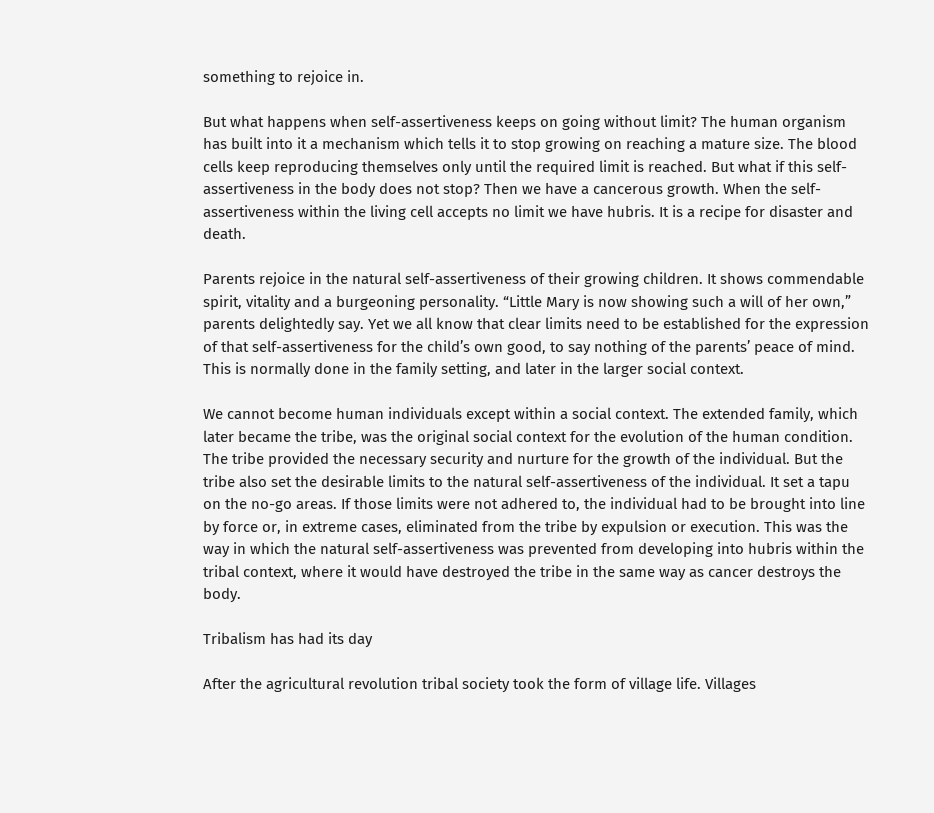something to rejoice in.

But what happens when self-assertiveness keeps on going without limit? The human organism has built into it a mechanism which tells it to stop growing on reaching a mature size. The blood cells keep reproducing themselves only until the required limit is reached. But what if this self-assertiveness in the body does not stop? Then we have a cancerous growth. When the self-assertiveness within the living cell accepts no limit we have hubris. It is a recipe for disaster and death.

Parents rejoice in the natural self-assertiveness of their growing children. It shows commendable spirit, vitality and a burgeoning personality. “Little Mary is now showing such a will of her own,” parents delightedly say. Yet we all know that clear limits need to be established for the expression of that self-assertiveness for the child’s own good, to say nothing of the parents’ peace of mind. This is normally done in the family setting, and later in the larger social context.

We cannot become human individuals except within a social context. The extended family, which later became the tribe, was the original social context for the evolution of the human condition. The tribe provided the necessary security and nurture for the growth of the individual. But the tribe also set the desirable limits to the natural self-assertiveness of the individual. It set a tapu on the no-go areas. If those limits were not adhered to, the individual had to be brought into line by force or, in extreme cases, eliminated from the tribe by expulsion or execution. This was the way in which the natural self-assertiveness was prevented from developing into hubris within the tribal context, where it would have destroyed the tribe in the same way as cancer destroys the body.

Tribalism has had its day

After the agricultural revolution tribal society took the form of village life. Villages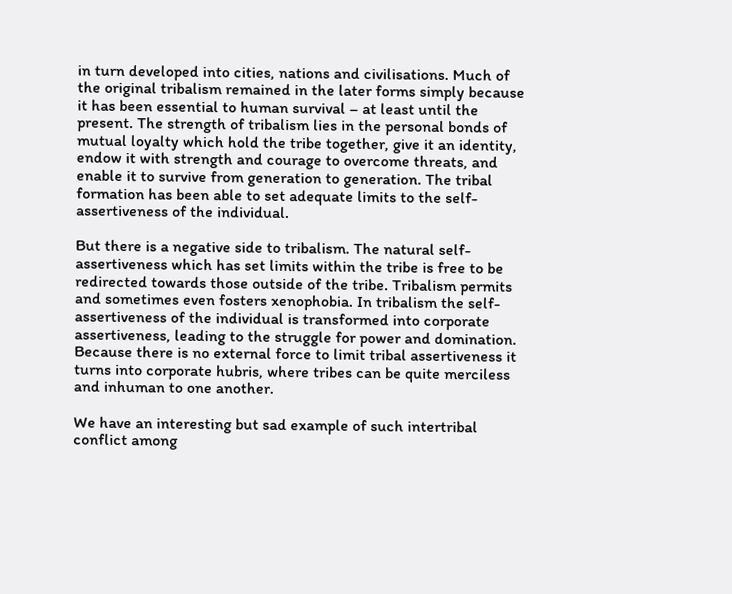in turn developed into cities, nations and civilisations. Much of the original tribalism remained in the later forms simply because it has been essential to human survival – at least until the present. The strength of tribalism lies in the personal bonds of mutual loyalty which hold the tribe together, give it an identity, endow it with strength and courage to overcome threats, and enable it to survive from generation to generation. The tribal formation has been able to set adequate limits to the self-assertiveness of the individual.

But there is a negative side to tribalism. The natural self-assertiveness which has set limits within the tribe is free to be redirected towards those outside of the tribe. Tribalism permits and sometimes even fosters xenophobia. In tribalism the self-assertiveness of the individual is transformed into corporate assertiveness, leading to the struggle for power and domination. Because there is no external force to limit tribal assertiveness it turns into corporate hubris, where tribes can be quite merciless and inhuman to one another.

We have an interesting but sad example of such intertribal conflict among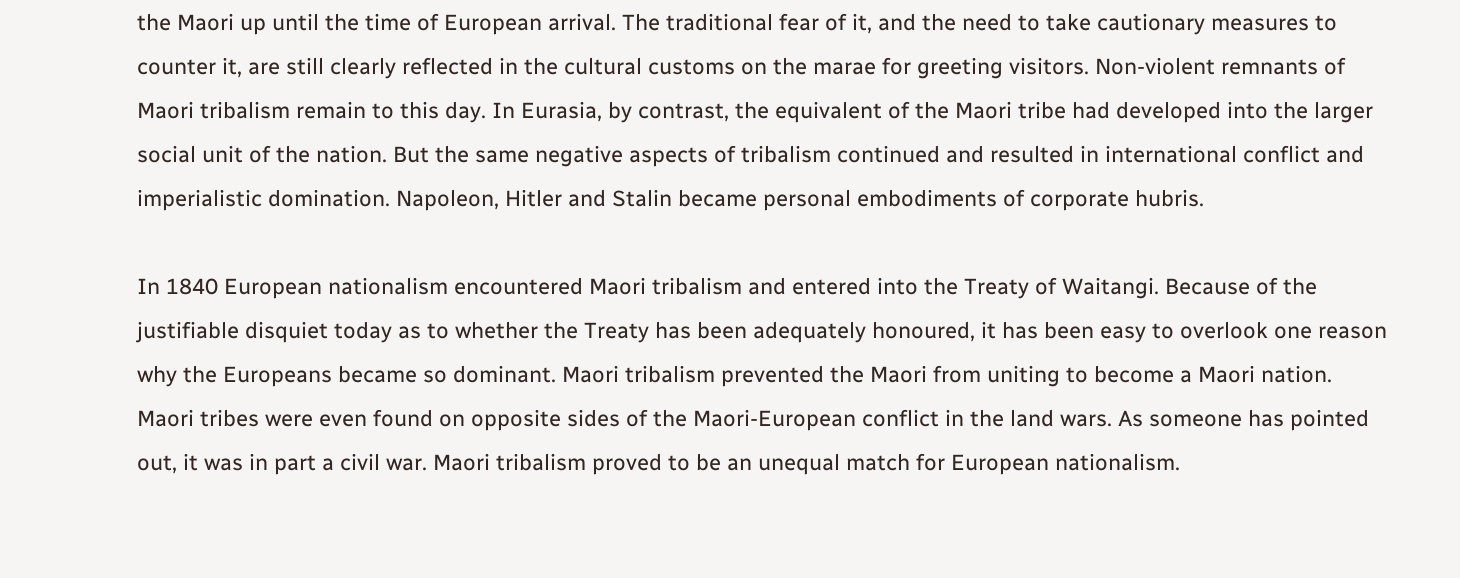the Maori up until the time of European arrival. The traditional fear of it, and the need to take cautionary measures to counter it, are still clearly reflected in the cultural customs on the marae for greeting visitors. Non-violent remnants of Maori tribalism remain to this day. In Eurasia, by contrast, the equivalent of the Maori tribe had developed into the larger social unit of the nation. But the same negative aspects of tribalism continued and resulted in international conflict and imperialistic domination. Napoleon, Hitler and Stalin became personal embodiments of corporate hubris.

In 1840 European nationalism encountered Maori tribalism and entered into the Treaty of Waitangi. Because of the justifiable disquiet today as to whether the Treaty has been adequately honoured, it has been easy to overlook one reason why the Europeans became so dominant. Maori tribalism prevented the Maori from uniting to become a Maori nation. Maori tribes were even found on opposite sides of the Maori-European conflict in the land wars. As someone has pointed out, it was in part a civil war. Maori tribalism proved to be an unequal match for European nationalism.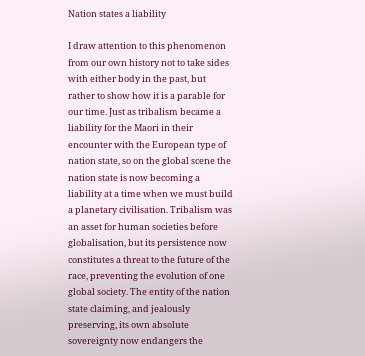Nation states a liability

I draw attention to this phenomenon from our own history not to take sides with either body in the past, but rather to show how it is a parable for our time. Just as tribalism became a liability for the Maori in their encounter with the European type of nation state, so on the global scene the nation state is now becoming a liability at a time when we must build a planetary civilisation. Tribalism was an asset for human societies before globalisation, but its persistence now constitutes a threat to the future of the race, preventing the evolution of one global society. The entity of the nation state claiming, and jealously preserving, its own absolute sovereignty now endangers the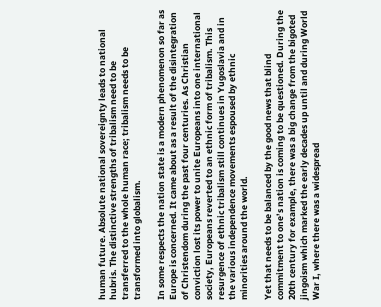human future. Absolute national sovereignty leads to national hubris. The distinctive strengths of tribalism need to be transferred to the whole human race; tribalism needs to be transformed into globalism.

In some respects the nation state is a modern phenomenon so far as Europe is concerned. It came about as a result of the disintegration of Christendom during the past four centuries. As Christian conviction lost its power to unite Europeans into one international society, Europeans reverted to an ethnic form of tribalism. This resurgence of ethnic tribalism still continues in Yugoslavia and in the various independence movements espoused by ethnic minorities around the world.

Yet that needs to be balanced by the good news that blind commitment to one’s nation is coming to be questioned. During the 20th century for example, there was a big change from the bigoted jingoism which marked the early decades up until and during World War I, where there was a widespread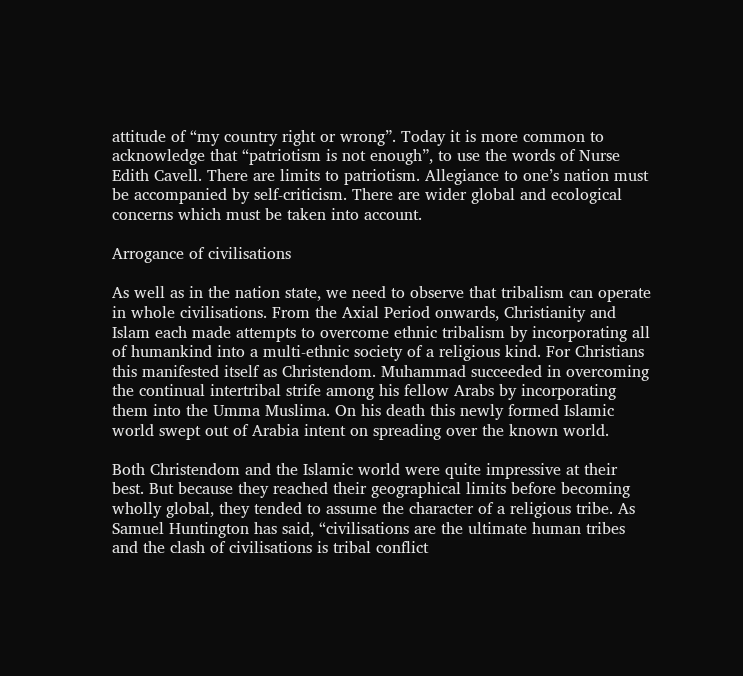attitude of “my country right or wrong”. Today it is more common to acknowledge that “patriotism is not enough”, to use the words of Nurse Edith Cavell. There are limits to patriotism. Allegiance to one’s nation must be accompanied by self-criticism. There are wider global and ecological concerns which must be taken into account.

Arrogance of civilisations

As well as in the nation state, we need to observe that tribalism can operate in whole civilisations. From the Axial Period onwards, Christianity and Islam each made attempts to overcome ethnic tribalism by incorporating all of humankind into a multi-ethnic society of a religious kind. For Christians this manifested itself as Christendom. Muhammad succeeded in overcoming the continual intertribal strife among his fellow Arabs by incorporating them into the Umma Muslima. On his death this newly formed Islamic world swept out of Arabia intent on spreading over the known world.

Both Christendom and the Islamic world were quite impressive at their best. But because they reached their geographical limits before becoming wholly global, they tended to assume the character of a religious tribe. As Samuel Huntington has said, “civilisations are the ultimate human tribes and the clash of civilisations is tribal conflict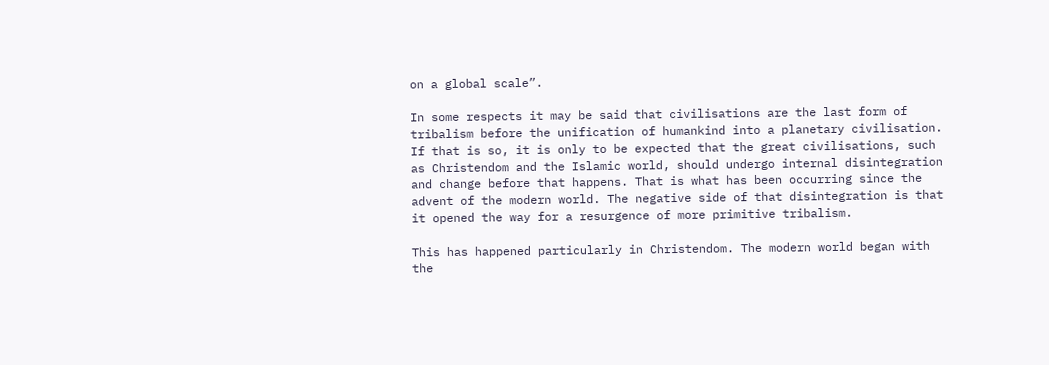on a global scale”.

In some respects it may be said that civilisations are the last form of tribalism before the unification of humankind into a planetary civilisation. If that is so, it is only to be expected that the great civilisations, such as Christendom and the Islamic world, should undergo internal disintegration and change before that happens. That is what has been occurring since the advent of the modern world. The negative side of that disintegration is that it opened the way for a resurgence of more primitive tribalism.

This has happened particularly in Christendom. The modern world began with the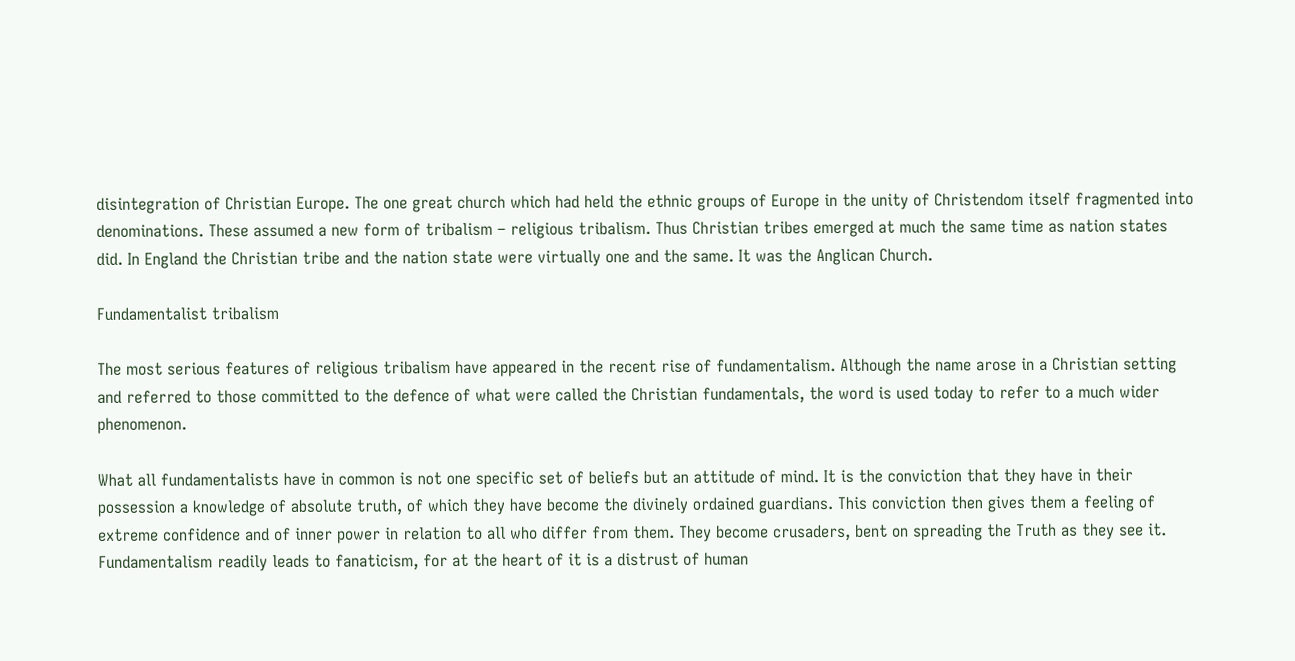disintegration of Christian Europe. The one great church which had held the ethnic groups of Europe in the unity of Christendom itself fragmented into denominations. These assumed a new form of tribalism – religious tribalism. Thus Christian tribes emerged at much the same time as nation states did. In England the Christian tribe and the nation state were virtually one and the same. It was the Anglican Church.

Fundamentalist tribalism

The most serious features of religious tribalism have appeared in the recent rise of fundamentalism. Although the name arose in a Christian setting and referred to those committed to the defence of what were called the Christian fundamentals, the word is used today to refer to a much wider phenomenon.

What all fundamentalists have in common is not one specific set of beliefs but an attitude of mind. It is the conviction that they have in their possession a knowledge of absolute truth, of which they have become the divinely ordained guardians. This conviction then gives them a feeling of extreme confidence and of inner power in relation to all who differ from them. They become crusaders, bent on spreading the Truth as they see it. Fundamentalism readily leads to fanaticism, for at the heart of it is a distrust of human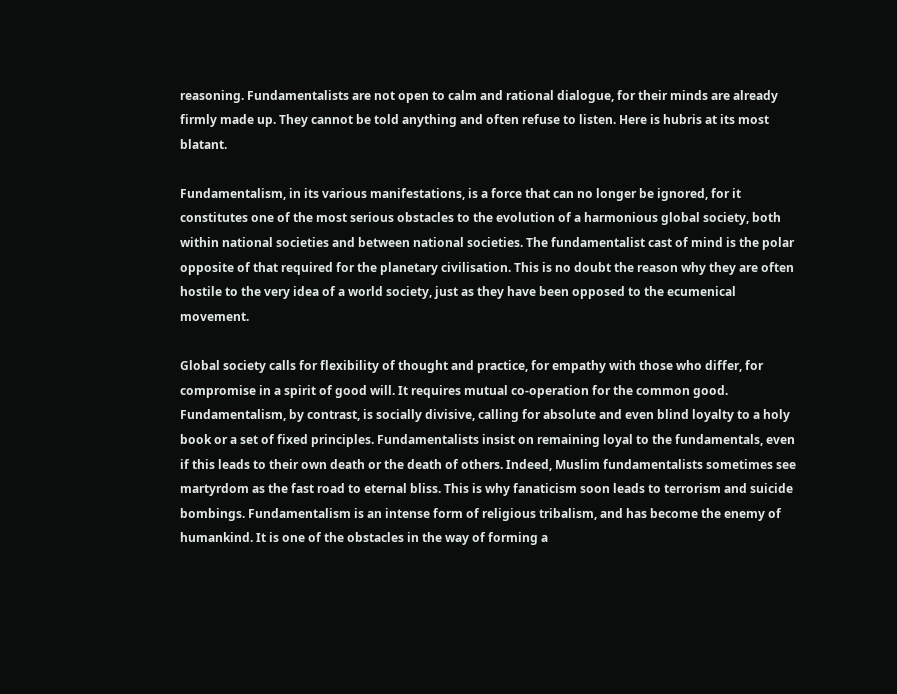reasoning. Fundamentalists are not open to calm and rational dialogue, for their minds are already firmly made up. They cannot be told anything and often refuse to listen. Here is hubris at its most blatant.

Fundamentalism, in its various manifestations, is a force that can no longer be ignored, for it constitutes one of the most serious obstacles to the evolution of a harmonious global society, both within national societies and between national societies. The fundamentalist cast of mind is the polar opposite of that required for the planetary civilisation. This is no doubt the reason why they are often hostile to the very idea of a world society, just as they have been opposed to the ecumenical movement.

Global society calls for flexibility of thought and practice, for empathy with those who differ, for compromise in a spirit of good will. It requires mutual co-operation for the common good. Fundamentalism, by contrast, is socially divisive, calling for absolute and even blind loyalty to a holy book or a set of fixed principles. Fundamentalists insist on remaining loyal to the fundamentals, even if this leads to their own death or the death of others. Indeed, Muslim fundamentalists sometimes see martyrdom as the fast road to eternal bliss. This is why fanaticism soon leads to terrorism and suicide bombings. Fundamentalism is an intense form of religious tribalism, and has become the enemy of humankind. It is one of the obstacles in the way of forming a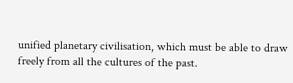unified planetary civilisation, which must be able to draw freely from all the cultures of the past.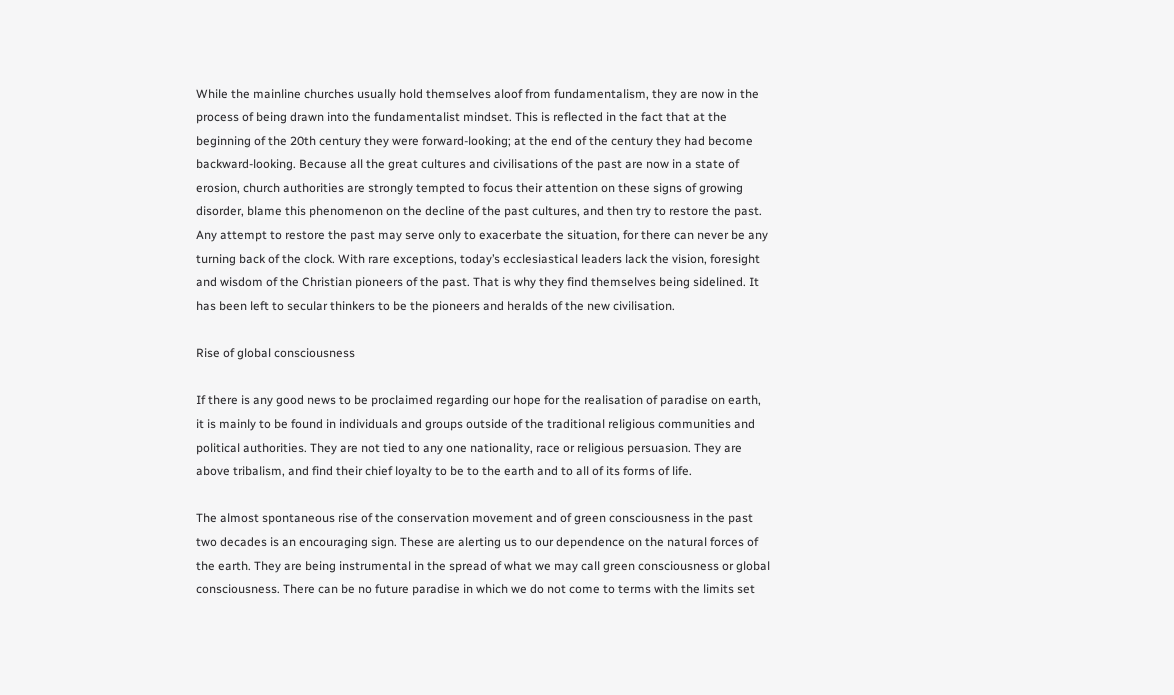While the mainline churches usually hold themselves aloof from fundamentalism, they are now in the process of being drawn into the fundamentalist mindset. This is reflected in the fact that at the beginning of the 20th century they were forward-looking; at the end of the century they had become backward-looking. Because all the great cultures and civilisations of the past are now in a state of erosion, church authorities are strongly tempted to focus their attention on these signs of growing disorder, blame this phenomenon on the decline of the past cultures, and then try to restore the past. Any attempt to restore the past may serve only to exacerbate the situation, for there can never be any turning back of the clock. With rare exceptions, today’s ecclesiastical leaders lack the vision, foresight and wisdom of the Christian pioneers of the past. That is why they find themselves being sidelined. It has been left to secular thinkers to be the pioneers and heralds of the new civilisation.

Rise of global consciousness

If there is any good news to be proclaimed regarding our hope for the realisation of paradise on earth, it is mainly to be found in individuals and groups outside of the traditional religious communities and political authorities. They are not tied to any one nationality, race or religious persuasion. They are above tribalism, and find their chief loyalty to be to the earth and to all of its forms of life.

The almost spontaneous rise of the conservation movement and of green consciousness in the past two decades is an encouraging sign. These are alerting us to our dependence on the natural forces of the earth. They are being instrumental in the spread of what we may call green consciousness or global consciousness. There can be no future paradise in which we do not come to terms with the limits set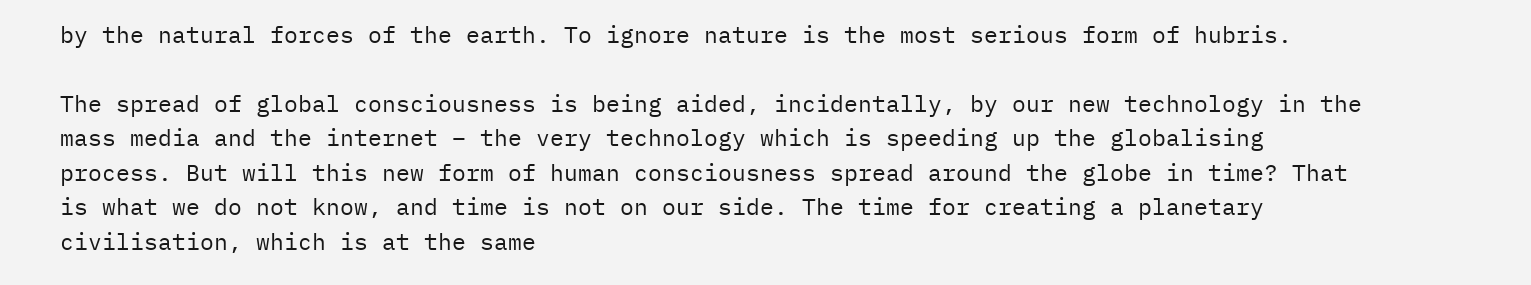by the natural forces of the earth. To ignore nature is the most serious form of hubris.

The spread of global consciousness is being aided, incidentally, by our new technology in the mass media and the internet – the very technology which is speeding up the globalising process. But will this new form of human consciousness spread around the globe in time? That is what we do not know, and time is not on our side. The time for creating a planetary civilisation, which is at the same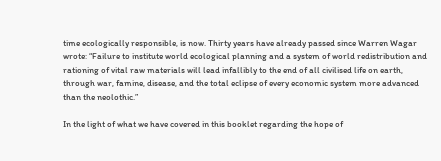time ecologically responsible, is now. Thirty years have already passed since Warren Wagar wrote: “Failure to institute world ecological planning and a system of world redistribution and rationing of vital raw materials will lead infallibly to the end of all civilised life on earth, through war, famine, disease, and the total eclipse of every economic system more advanced than the neolothic.”

In the light of what we have covered in this booklet regarding the hope of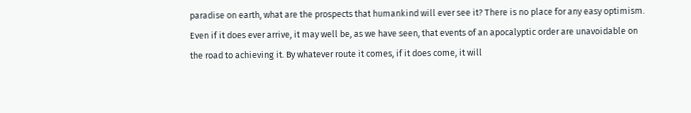paradise on earth, what are the prospects that humankind will ever see it? There is no place for any easy optimism. Even if it does ever arrive, it may well be, as we have seen, that events of an apocalyptic order are unavoidable on the road to achieving it. By whatever route it comes, if it does come, it will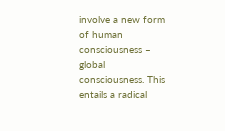involve a new form of human consciousness – global consciousness. This entails a radical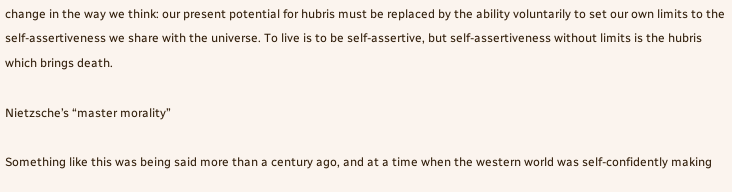change in the way we think: our present potential for hubris must be replaced by the ability voluntarily to set our own limits to the self-assertiveness we share with the universe. To live is to be self-assertive, but self-assertiveness without limits is the hubris which brings death.

Nietzsche’s “master morality”

Something like this was being said more than a century ago, and at a time when the western world was self-confidently making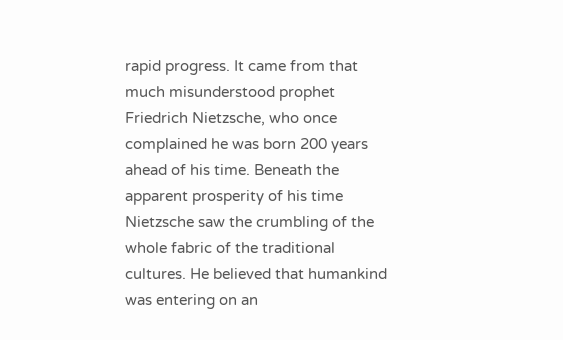rapid progress. It came from that much misunderstood prophet Friedrich Nietzsche, who once complained he was born 200 years ahead of his time. Beneath the apparent prosperity of his time Nietzsche saw the crumbling of the whole fabric of the traditional cultures. He believed that humankind was entering on an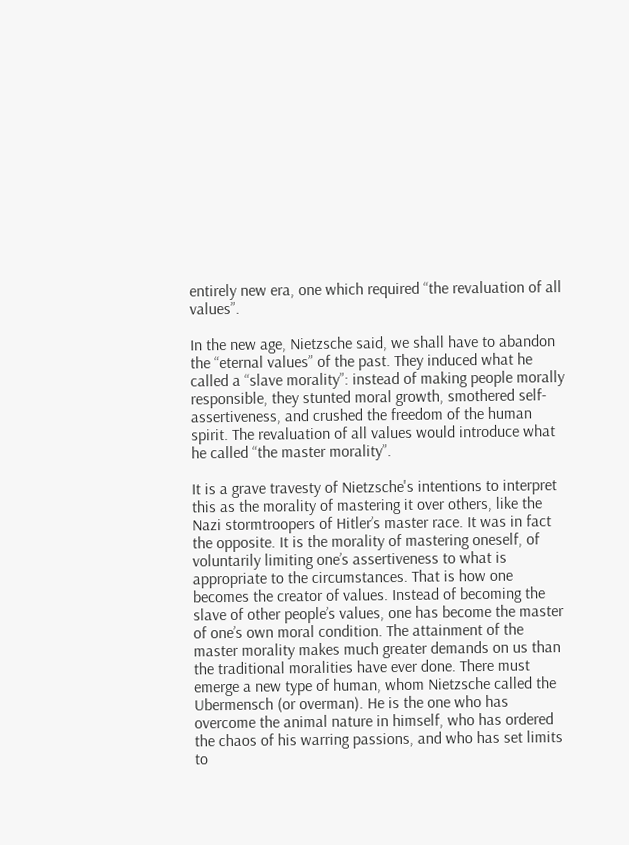entirely new era, one which required “the revaluation of all values”.

In the new age, Nietzsche said, we shall have to abandon the “eternal values” of the past. They induced what he called a “slave morality”: instead of making people morally responsible, they stunted moral growth, smothered self-assertiveness, and crushed the freedom of the human spirit. The revaluation of all values would introduce what he called “the master morality”.

It is a grave travesty of Nietzsche's intentions to interpret this as the morality of mastering it over others, like the Nazi stormtroopers of Hitler’s master race. It was in fact the opposite. It is the morality of mastering oneself, of voluntarily limiting one’s assertiveness to what is appropriate to the circumstances. That is how one becomes the creator of values. Instead of becoming the slave of other people’s values, one has become the master of one’s own moral condition. The attainment of the master morality makes much greater demands on us than the traditional moralities have ever done. There must emerge a new type of human, whom Nietzsche called the Ubermensch (or overman). He is the one who has overcome the animal nature in himself, who has ordered the chaos of his warring passions, and who has set limits to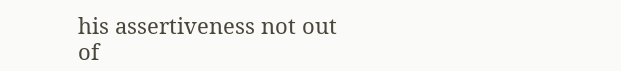his assertiveness not out of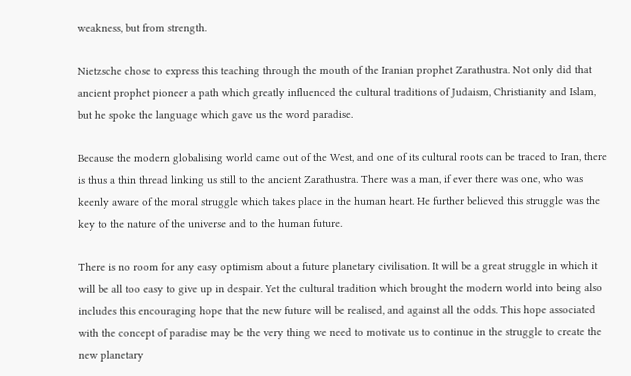weakness, but from strength.

Nietzsche chose to express this teaching through the mouth of the Iranian prophet Zarathustra. Not only did that ancient prophet pioneer a path which greatly influenced the cultural traditions of Judaism, Christianity and Islam, but he spoke the language which gave us the word paradise.

Because the modern globalising world came out of the West, and one of its cultural roots can be traced to Iran, there is thus a thin thread linking us still to the ancient Zarathustra. There was a man, if ever there was one, who was keenly aware of the moral struggle which takes place in the human heart. He further believed this struggle was the key to the nature of the universe and to the human future.

There is no room for any easy optimism about a future planetary civilisation. It will be a great struggle in which it will be all too easy to give up in despair. Yet the cultural tradition which brought the modern world into being also includes this encouraging hope that the new future will be realised, and against all the odds. This hope associated with the concept of paradise may be the very thing we need to motivate us to continue in the struggle to create the new planetary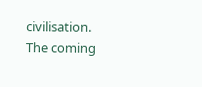civilisation. The coming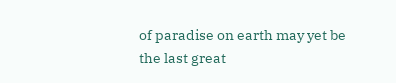of paradise on earth may yet be the last great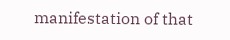manifestation of that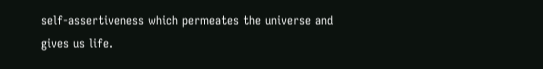self-assertiveness which permeates the universe and gives us life.